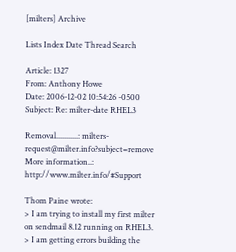[milters] Archive

Lists Index Date Thread Search

Article: 1327
From: Anthony Howe
Date: 2006-12-02 10:54:26 -0500
Subject: Re: milter-date RHEL3

Removal...........: milters-request@milter.info?subject=remove
More information..: http://www.milter.info/#Support

Thom Paine wrote:
> I am trying to install my first milter on sendmail 8.12 running on RHEL3.
> I am getting errors building the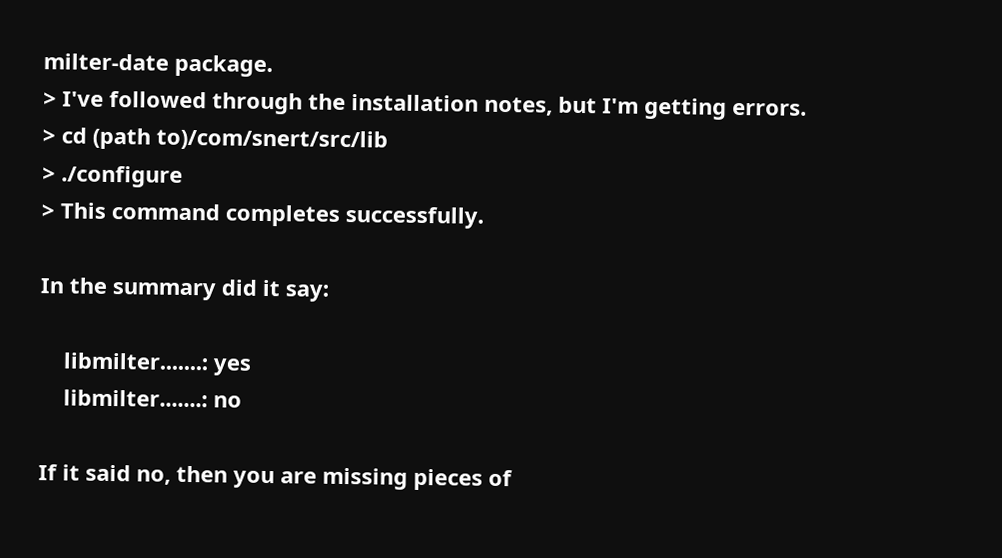milter-date package.
> I've followed through the installation notes, but I'm getting errors.
> cd (path to)/com/snert/src/lib
> ./configure
> This command completes successfully.

In the summary did it say:

    libmilter.......: yes
    libmilter.......: no

If it said no, then you are missing pieces of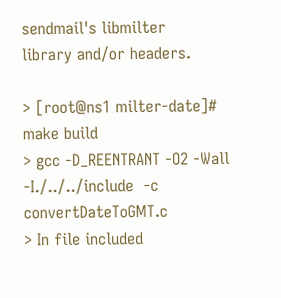sendmail's libmilter
library and/or headers.

> [root@ns1 milter-date]# make build
> gcc -D_REENTRANT -O2 -Wall -I./../../include  -c convertDateToGMT.c
> In file included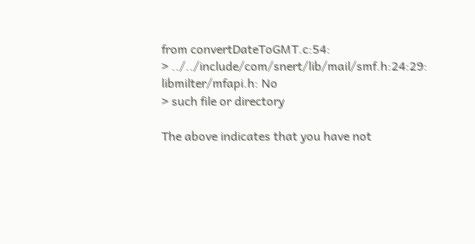from convertDateToGMT.c:54:
> ../../include/com/snert/lib/mail/smf.h:24:29: libmilter/mfapi.h: No
> such file or directory

The above indicates that you have not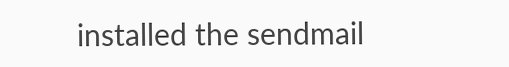installed the sendmail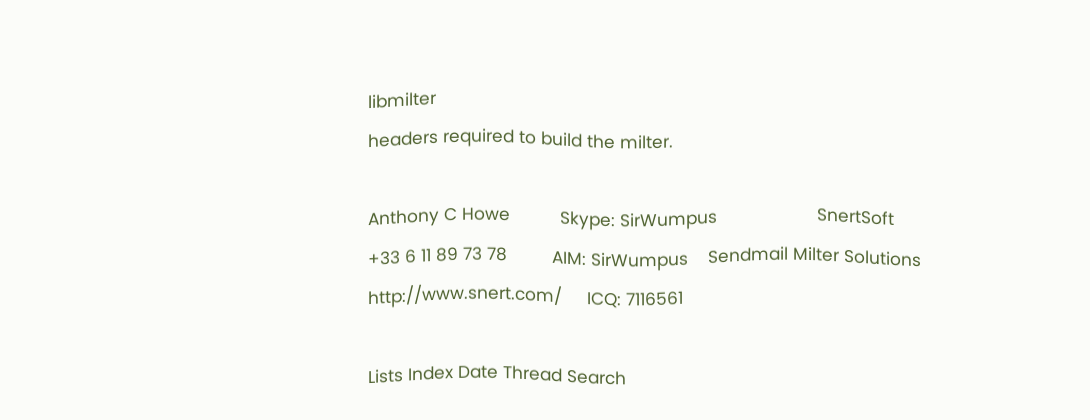libmilter
headers required to build the milter.

Anthony C Howe          Skype: SirWumpus                    SnertSoft
+33 6 11 89 73 78         AIM: SirWumpus    Sendmail Milter Solutions
http://www.snert.com/     ICQ: 7116561

Lists Index Date Thread Search